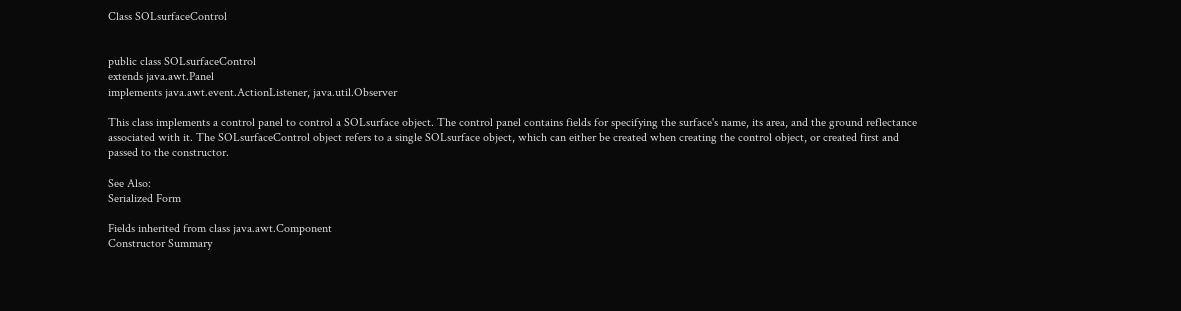Class SOLsurfaceControl


public class SOLsurfaceControl
extends java.awt.Panel
implements java.awt.event.ActionListener, java.util.Observer

This class implements a control panel to control a SOLsurface object. The control panel contains fields for specifying the surface's name, its area, and the ground reflectance associated with it. The SOLsurfaceControl object refers to a single SOLsurface object, which can either be created when creating the control object, or created first and passed to the constructor.

See Also:
Serialized Form

Fields inherited from class java.awt.Component
Constructor Summary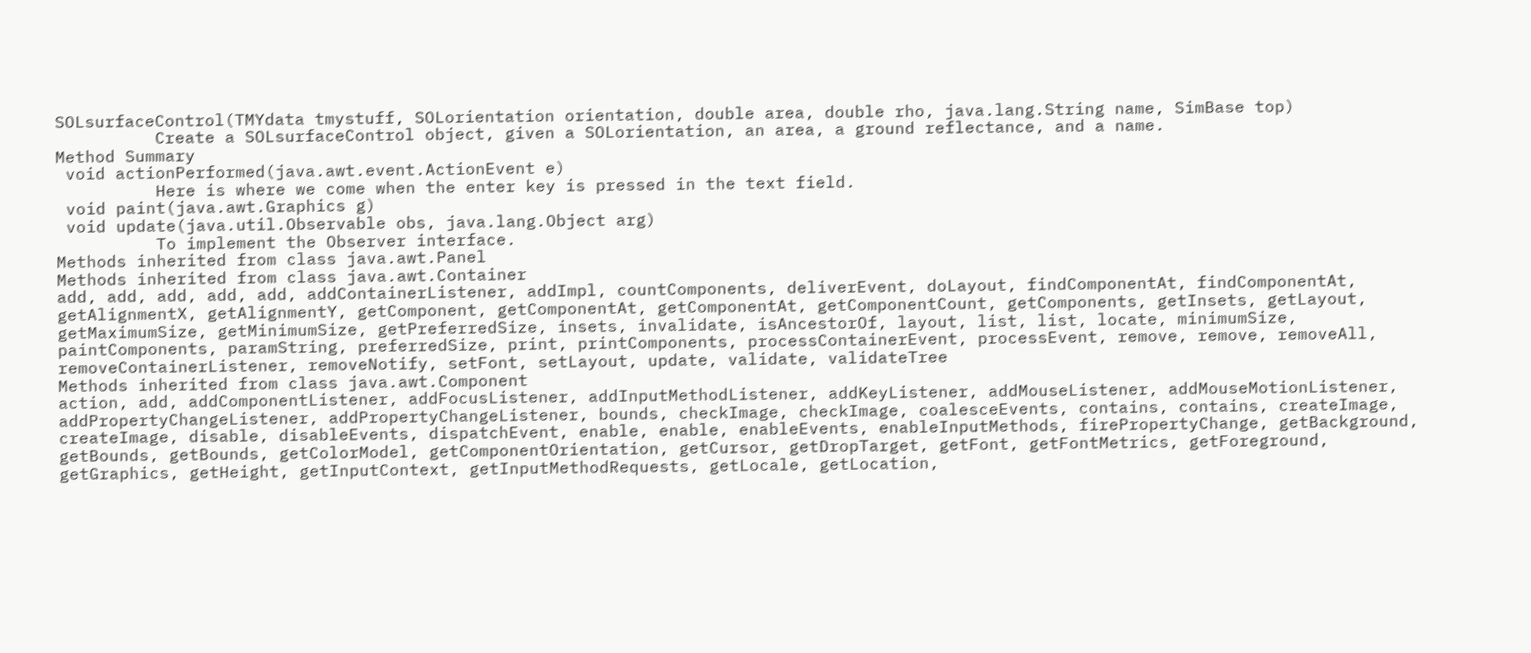SOLsurfaceControl(TMYdata tmystuff, SOLorientation orientation, double area, double rho, java.lang.String name, SimBase top)
          Create a SOLsurfaceControl object, given a SOLorientation, an area, a ground reflectance, and a name.
Method Summary
 void actionPerformed(java.awt.event.ActionEvent e)
          Here is where we come when the enter key is pressed in the text field.
 void paint(java.awt.Graphics g)
 void update(java.util.Observable obs, java.lang.Object arg)
          To implement the Observer interface.
Methods inherited from class java.awt.Panel
Methods inherited from class java.awt.Container
add, add, add, add, add, addContainerListener, addImpl, countComponents, deliverEvent, doLayout, findComponentAt, findComponentAt, getAlignmentX, getAlignmentY, getComponent, getComponentAt, getComponentAt, getComponentCount, getComponents, getInsets, getLayout, getMaximumSize, getMinimumSize, getPreferredSize, insets, invalidate, isAncestorOf, layout, list, list, locate, minimumSize, paintComponents, paramString, preferredSize, print, printComponents, processContainerEvent, processEvent, remove, remove, removeAll, removeContainerListener, removeNotify, setFont, setLayout, update, validate, validateTree
Methods inherited from class java.awt.Component
action, add, addComponentListener, addFocusListener, addInputMethodListener, addKeyListener, addMouseListener, addMouseMotionListener, addPropertyChangeListener, addPropertyChangeListener, bounds, checkImage, checkImage, coalesceEvents, contains, contains, createImage, createImage, disable, disableEvents, dispatchEvent, enable, enable, enableEvents, enableInputMethods, firePropertyChange, getBackground, getBounds, getBounds, getColorModel, getComponentOrientation, getCursor, getDropTarget, getFont, getFontMetrics, getForeground, getGraphics, getHeight, getInputContext, getInputMethodRequests, getLocale, getLocation,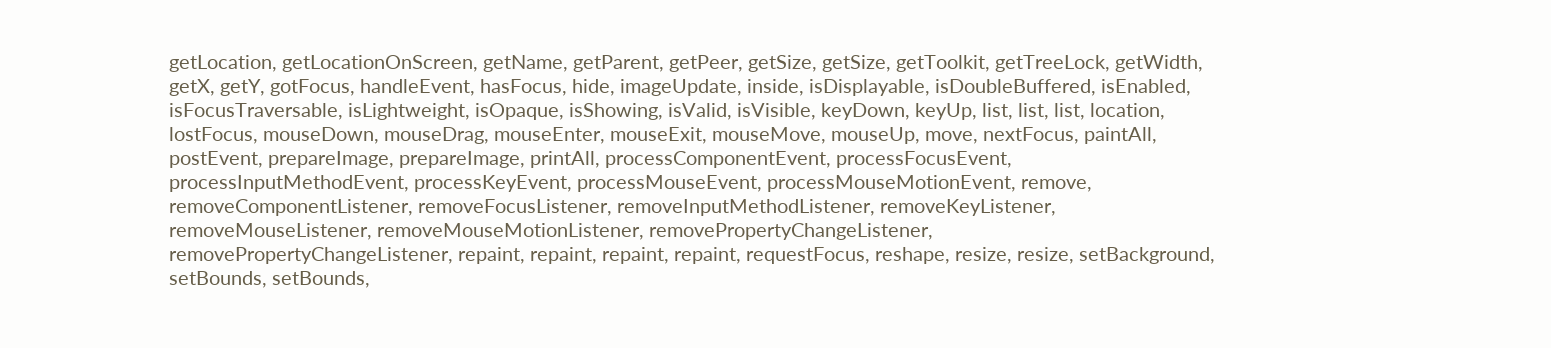getLocation, getLocationOnScreen, getName, getParent, getPeer, getSize, getSize, getToolkit, getTreeLock, getWidth, getX, getY, gotFocus, handleEvent, hasFocus, hide, imageUpdate, inside, isDisplayable, isDoubleBuffered, isEnabled, isFocusTraversable, isLightweight, isOpaque, isShowing, isValid, isVisible, keyDown, keyUp, list, list, list, location, lostFocus, mouseDown, mouseDrag, mouseEnter, mouseExit, mouseMove, mouseUp, move, nextFocus, paintAll, postEvent, prepareImage, prepareImage, printAll, processComponentEvent, processFocusEvent, processInputMethodEvent, processKeyEvent, processMouseEvent, processMouseMotionEvent, remove, removeComponentListener, removeFocusListener, removeInputMethodListener, removeKeyListener, removeMouseListener, removeMouseMotionListener, removePropertyChangeListener, removePropertyChangeListener, repaint, repaint, repaint, repaint, requestFocus, reshape, resize, resize, setBackground, setBounds, setBounds,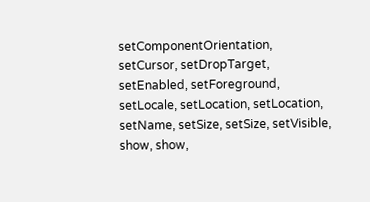setComponentOrientation, setCursor, setDropTarget, setEnabled, setForeground, setLocale, setLocation, setLocation, setName, setSize, setSize, setVisible, show, show,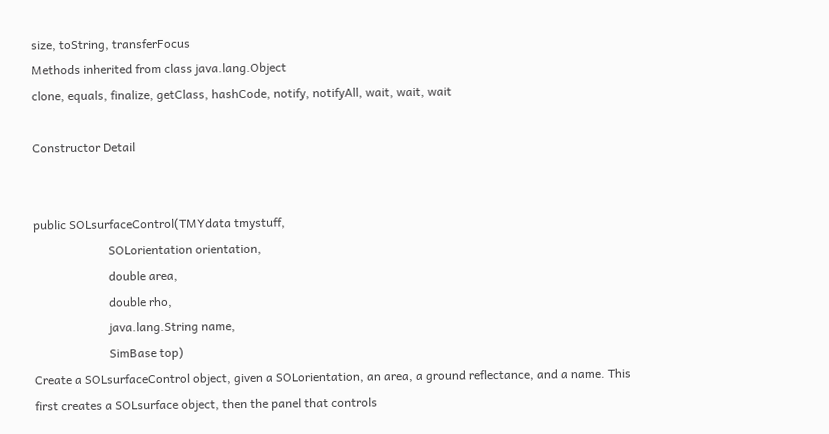size, toString, transferFocus
Methods inherited from class java.lang.Object
clone, equals, finalize, getClass, hashCode, notify, notifyAll, wait, wait, wait

Constructor Detail


public SOLsurfaceControl(TMYdata tmystuff,
                         SOLorientation orientation,
                         double area,
                         double rho,
                         java.lang.String name,
                         SimBase top)
Create a SOLsurfaceControl object, given a SOLorientation, an area, a ground reflectance, and a name. This first creates a SOLsurface object, then the panel that controls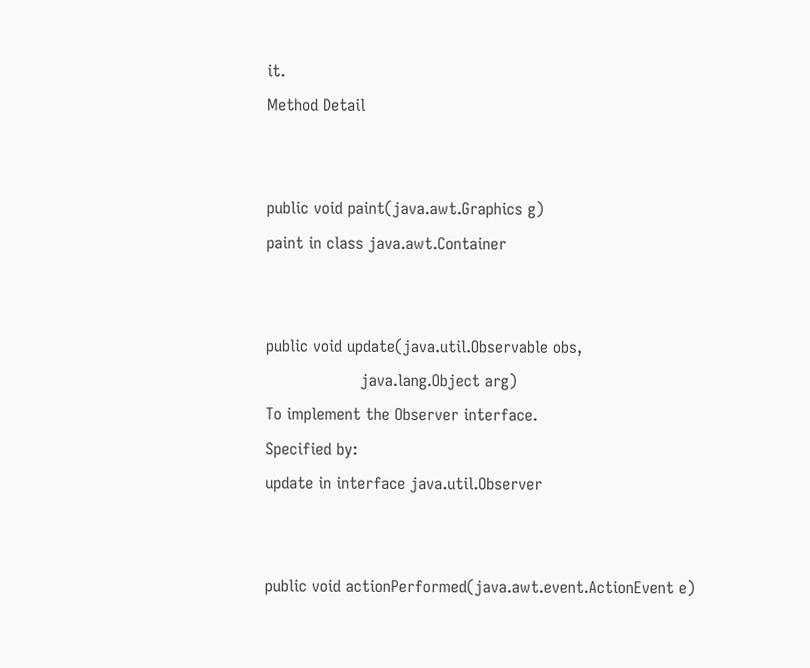it.
Method Detail


public void paint(java.awt.Graphics g)
paint in class java.awt.Container


public void update(java.util.Observable obs,
                   java.lang.Object arg)
To implement the Observer interface.
Specified by:
update in interface java.util.Observer


public void actionPerformed(java.awt.event.ActionEvent e)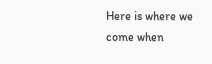Here is where we come when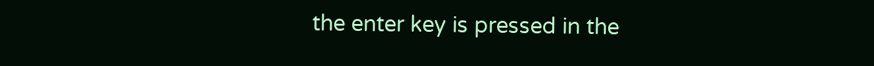the enter key is pressed in the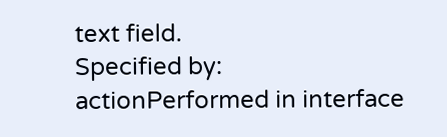text field.
Specified by:
actionPerformed in interface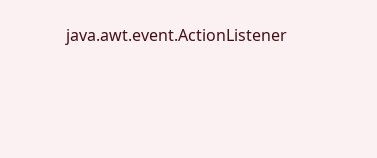java.awt.event.ActionListener